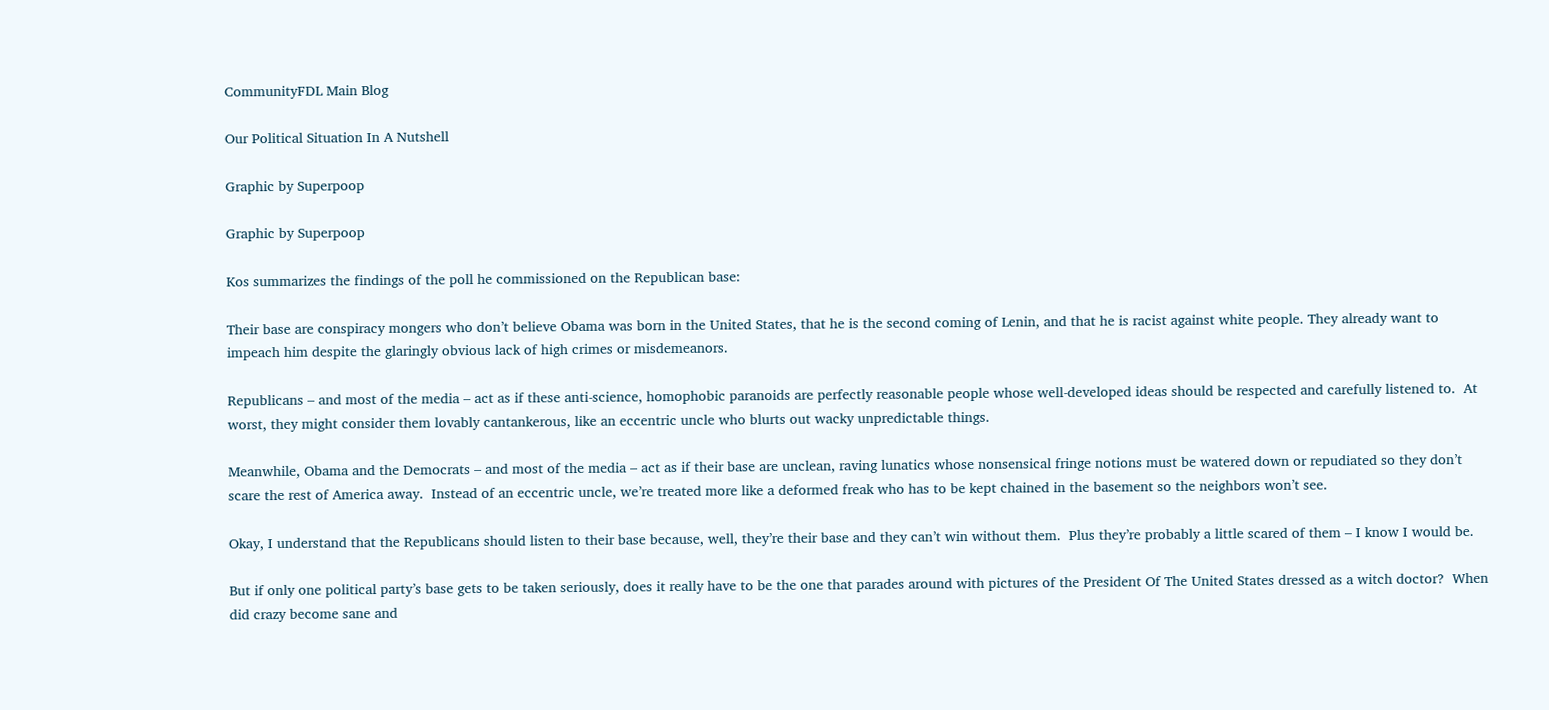CommunityFDL Main Blog

Our Political Situation In A Nutshell

Graphic by Superpoop

Graphic by Superpoop

Kos summarizes the findings of the poll he commissioned on the Republican base:

Their base are conspiracy mongers who don’t believe Obama was born in the United States, that he is the second coming of Lenin, and that he is racist against white people. They already want to impeach him despite the glaringly obvious lack of high crimes or misdemeanors.

Republicans – and most of the media – act as if these anti-science, homophobic paranoids are perfectly reasonable people whose well-developed ideas should be respected and carefully listened to.  At worst, they might consider them lovably cantankerous, like an eccentric uncle who blurts out wacky unpredictable things.

Meanwhile, Obama and the Democrats – and most of the media – act as if their base are unclean, raving lunatics whose nonsensical fringe notions must be watered down or repudiated so they don’t scare the rest of America away.  Instead of an eccentric uncle, we’re treated more like a deformed freak who has to be kept chained in the basement so the neighbors won’t see.

Okay, I understand that the Republicans should listen to their base because, well, they’re their base and they can’t win without them.  Plus they’re probably a little scared of them – I know I would be.

But if only one political party’s base gets to be taken seriously, does it really have to be the one that parades around with pictures of the President Of The United States dressed as a witch doctor?  When did crazy become sane and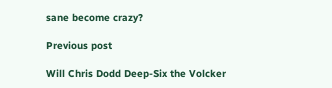sane become crazy?

Previous post

Will Chris Dodd Deep-Six the Volcker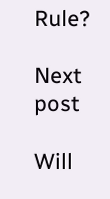Rule?

Next post

Will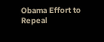Obama Effort to Repeal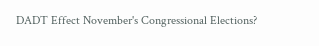DADT Effect November's Congressional Elections?